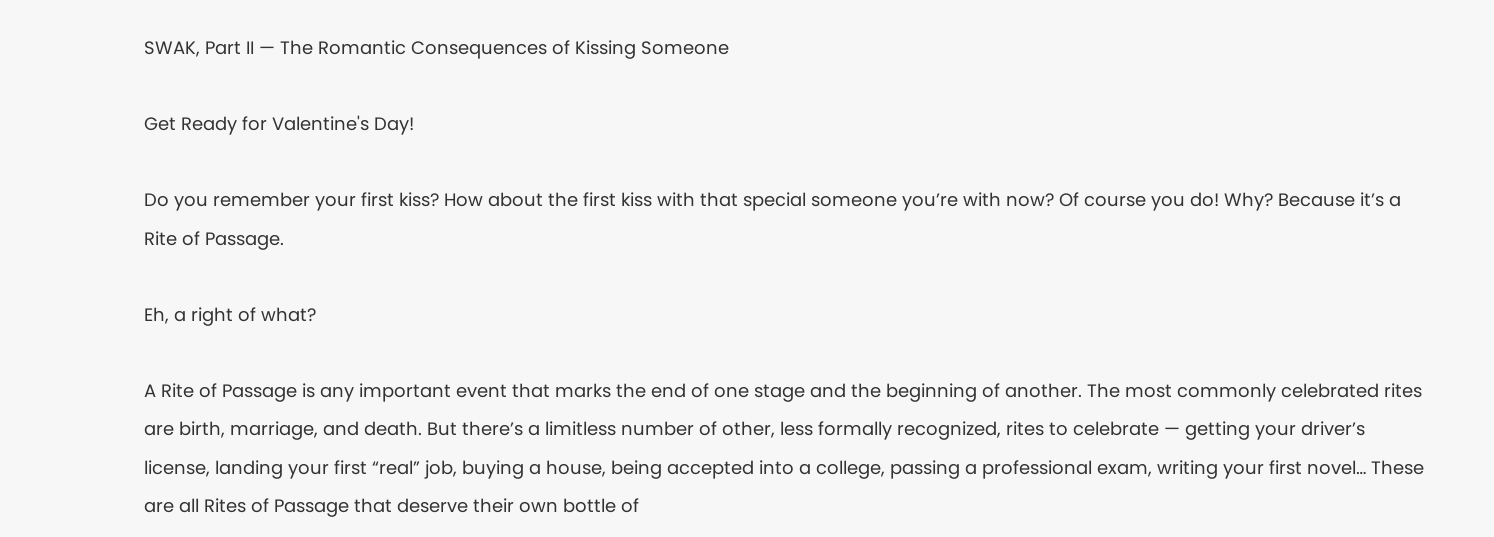SWAK, Part II — The Romantic Consequences of Kissing Someone

Get Ready for Valentine's Day!

Do you remember your first kiss? How about the first kiss with that special someone you’re with now? Of course you do! Why? Because it’s a Rite of Passage.

Eh, a right of what?

A Rite of Passage is any important event that marks the end of one stage and the beginning of another. The most commonly celebrated rites are birth, marriage, and death. But there’s a limitless number of other, less formally recognized, rites to celebrate — getting your driver’s license, landing your first “real” job, buying a house, being accepted into a college, passing a professional exam, writing your first novel… These are all Rites of Passage that deserve their own bottle of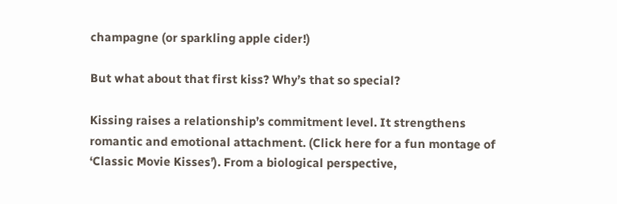champagne (or sparkling apple cider!)

But what about that first kiss? Why’s that so special?

Kissing raises a relationship’s commitment level. It strengthens romantic and emotional attachment. (Click here for a fun montage of ‘Classic Movie Kisses’). From a biological perspective,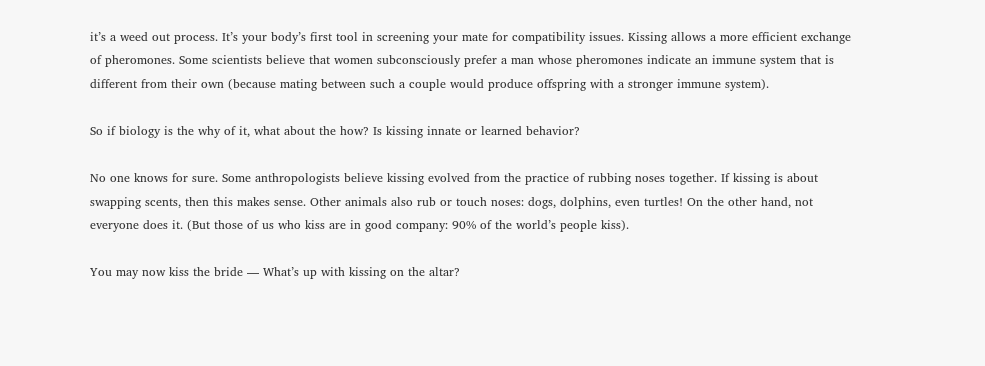it’s a weed out process. It’s your body’s first tool in screening your mate for compatibility issues. Kissing allows a more efficient exchange of pheromones. Some scientists believe that women subconsciously prefer a man whose pheromones indicate an immune system that is different from their own (because mating between such a couple would produce offspring with a stronger immune system).

So if biology is the why of it, what about the how? Is kissing innate or learned behavior?

No one knows for sure. Some anthropologists believe kissing evolved from the practice of rubbing noses together. If kissing is about swapping scents, then this makes sense. Other animals also rub or touch noses: dogs, dolphins, even turtles! On the other hand, not everyone does it. (But those of us who kiss are in good company: 90% of the world’s people kiss).

You may now kiss the bride — What’s up with kissing on the altar?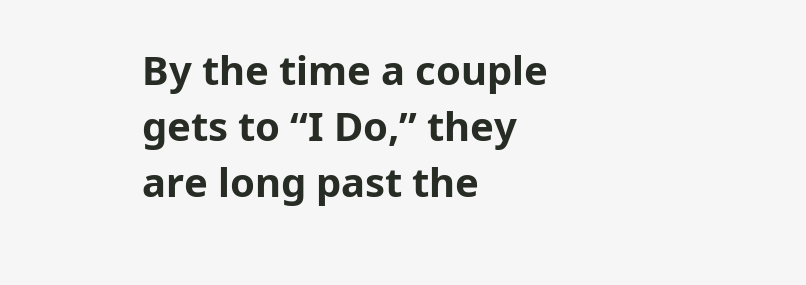By the time a couple gets to “I Do,” they are long past the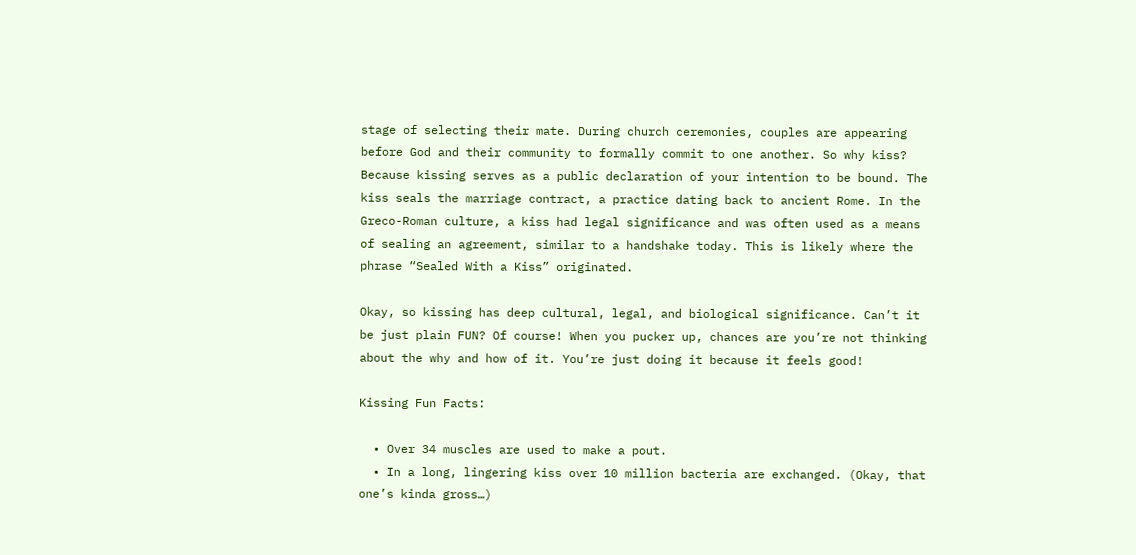stage of selecting their mate. During church ceremonies, couples are appearing before God and their community to formally commit to one another. So why kiss? Because kissing serves as a public declaration of your intention to be bound. The kiss seals the marriage contract, a practice dating back to ancient Rome. In the Greco-Roman culture, a kiss had legal significance and was often used as a means of sealing an agreement, similar to a handshake today. This is likely where the phrase “Sealed With a Kiss” originated.

Okay, so kissing has deep cultural, legal, and biological significance. Can’t it be just plain FUN? Of course! When you pucker up, chances are you’re not thinking about the why and how of it. You’re just doing it because it feels good!

Kissing Fun Facts:

  • Over 34 muscles are used to make a pout.
  • In a long, lingering kiss over 10 million bacteria are exchanged. (Okay, that one’s kinda gross…)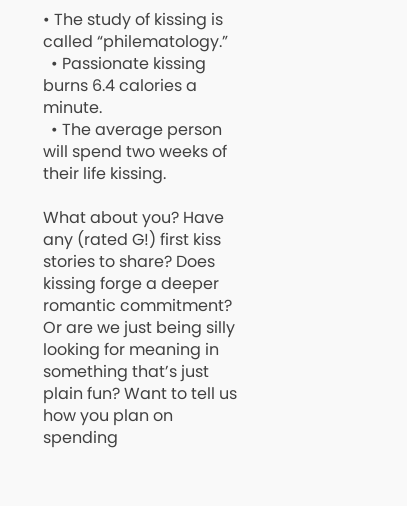• The study of kissing is called “philematology.”
  • Passionate kissing burns 6.4 calories a minute.
  • The average person will spend two weeks of their life kissing.

What about you? Have any (rated G!) first kiss stories to share? Does kissing forge a deeper romantic commitment? Or are we just being silly looking for meaning in something that’s just plain fun? Want to tell us how you plan on spending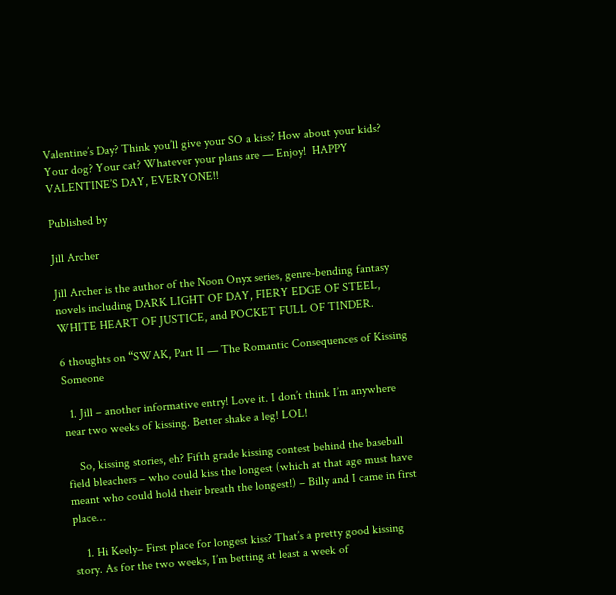Valentine’s Day? Think you’ll give your SO a kiss? How about your kids? Your dog? Your cat? Whatever your plans are — Enjoy!  HAPPY VALENTINE’S DAY, EVERYONE!!

Published by

Jill Archer

Jill Archer is the author of the Noon Onyx series, genre-bending fantasy novels including DARK LIGHT OF DAY, FIERY EDGE OF STEEL, WHITE HEART OF JUSTICE, and POCKET FULL OF TINDER.

6 thoughts on “SWAK, Part II — The Romantic Consequences of Kissing Someone

  1. Jill – another informative entry! Love it. I don’t think I’m anywhere near two weeks of kissing. Better shake a leg! LOL!

    So, kissing stories, eh? Fifth grade kissing contest behind the baseball field bleachers – who could kiss the longest (which at that age must have meant who could hold their breath the longest!) – Billy and I came in first place…

    1. Hi Keely– First place for longest kiss? That’s a pretty good kissing story. As for the two weeks, I’m betting at least a week of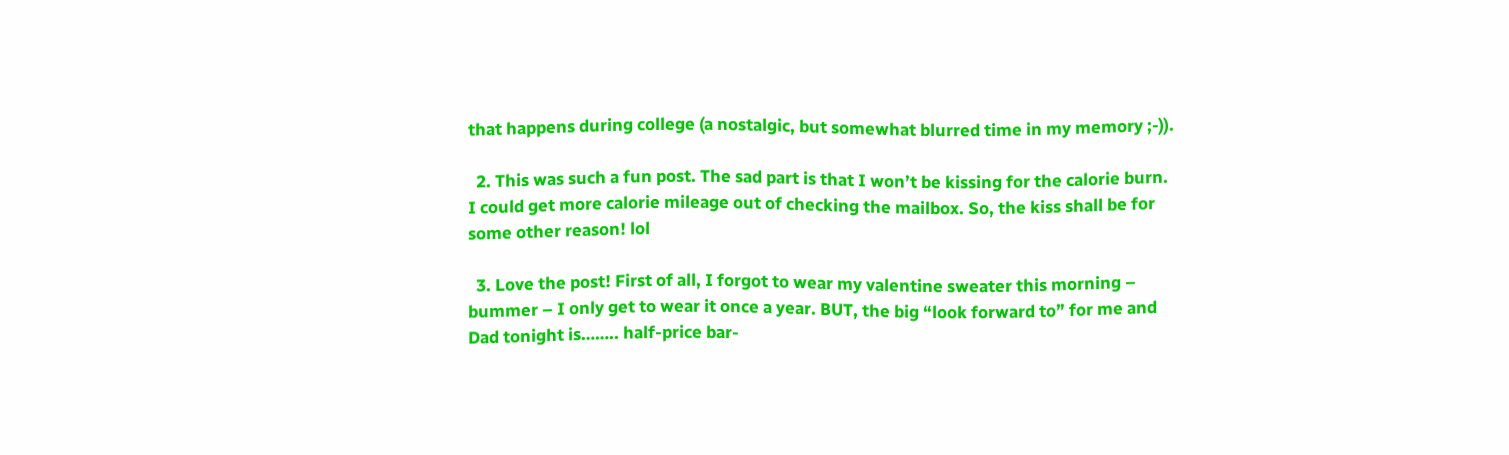that happens during college (a nostalgic, but somewhat blurred time in my memory ;-)).

  2. This was such a fun post. The sad part is that I won’t be kissing for the calorie burn. I could get more calorie mileage out of checking the mailbox. So, the kiss shall be for some other reason! lol

  3. Love the post! First of all, I forgot to wear my valentine sweater this morning – bummer – I only get to wear it once a year. BUT, the big “look forward to” for me and Dad tonight is…….. half-price bar-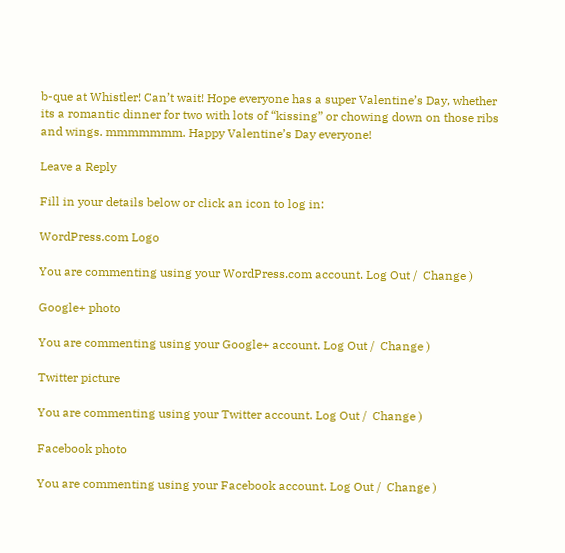b-que at Whistler! Can’t wait! Hope everyone has a super Valentine’s Day, whether its a romantic dinner for two with lots of “kissing” or chowing down on those ribs and wings. mmmmmmm. Happy Valentine’s Day everyone!

Leave a Reply

Fill in your details below or click an icon to log in:

WordPress.com Logo

You are commenting using your WordPress.com account. Log Out /  Change )

Google+ photo

You are commenting using your Google+ account. Log Out /  Change )

Twitter picture

You are commenting using your Twitter account. Log Out /  Change )

Facebook photo

You are commenting using your Facebook account. Log Out /  Change )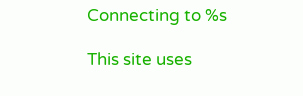Connecting to %s

This site uses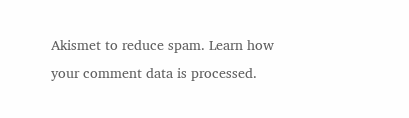Akismet to reduce spam. Learn how your comment data is processed.